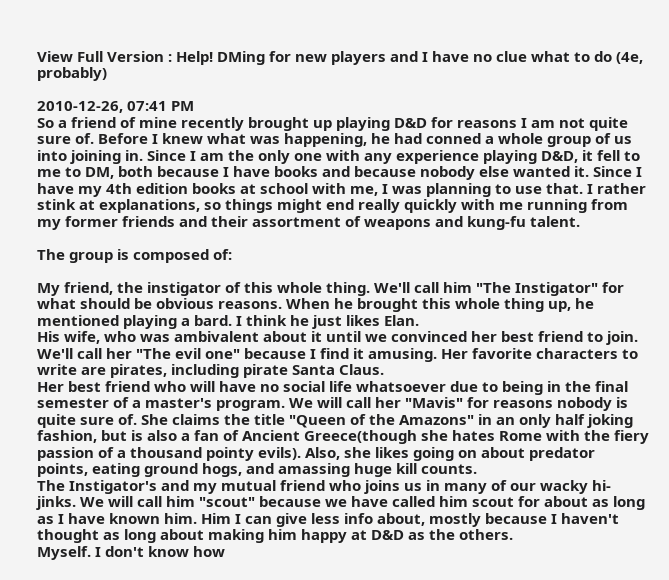View Full Version : Help! DMing for new players and I have no clue what to do (4e, probably)

2010-12-26, 07:41 PM
So a friend of mine recently brought up playing D&D for reasons I am not quite sure of. Before I knew what was happening, he had conned a whole group of us into joining in. Since I am the only one with any experience playing D&D, it fell to me to DM, both because I have books and because nobody else wanted it. Since I have my 4th edition books at school with me, I was planning to use that. I rather stink at explanations, so things might end really quickly with me running from my former friends and their assortment of weapons and kung-fu talent.

The group is composed of:

My friend, the instigator of this whole thing. We'll call him "The Instigator" for what should be obvious reasons. When he brought this whole thing up, he mentioned playing a bard. I think he just likes Elan.
His wife, who was ambivalent about it until we convinced her best friend to join. We'll call her "The evil one" because I find it amusing. Her favorite characters to write are pirates, including pirate Santa Claus.
Her best friend who will have no social life whatsoever due to being in the final semester of a master's program. We will call her "Mavis" for reasons nobody is quite sure of. She claims the title "Queen of the Amazons" in an only half joking fashion, but is also a fan of Ancient Greece(though she hates Rome with the fiery passion of a thousand pointy evils). Also, she likes going on about predator points, eating ground hogs, and amassing huge kill counts.
The Instigator's and my mutual friend who joins us in many of our wacky hi-jinks. We will call him "scout" because we have called him scout for about as long as I have known him. Him I can give less info about, mostly because I haven't thought as long about making him happy at D&D as the others.
Myself. I don't know how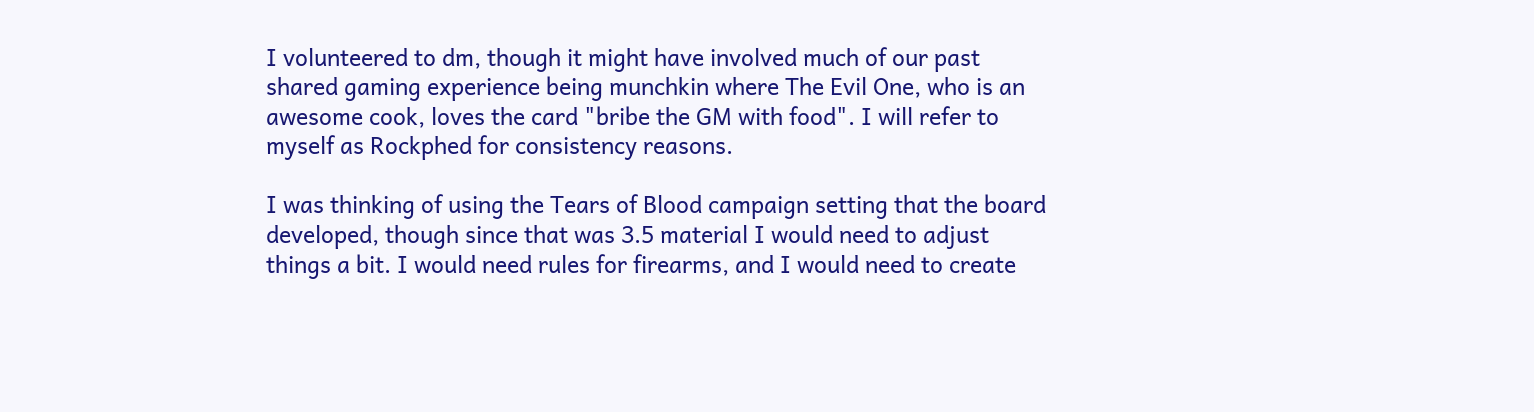I volunteered to dm, though it might have involved much of our past shared gaming experience being munchkin where The Evil One, who is an awesome cook, loves the card "bribe the GM with food". I will refer to myself as Rockphed for consistency reasons.

I was thinking of using the Tears of Blood campaign setting that the board developed, though since that was 3.5 material I would need to adjust things a bit. I would need rules for firearms, and I would need to create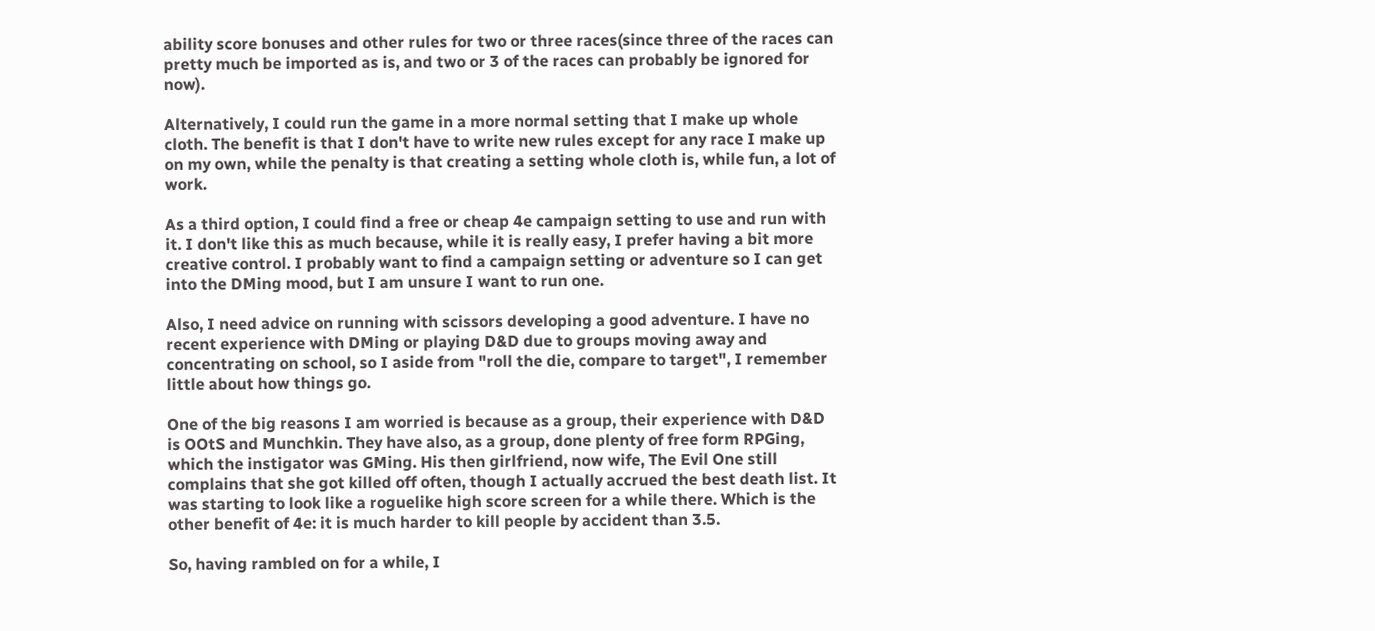ability score bonuses and other rules for two or three races(since three of the races can pretty much be imported as is, and two or 3 of the races can probably be ignored for now).

Alternatively, I could run the game in a more normal setting that I make up whole cloth. The benefit is that I don't have to write new rules except for any race I make up on my own, while the penalty is that creating a setting whole cloth is, while fun, a lot of work.

As a third option, I could find a free or cheap 4e campaign setting to use and run with it. I don't like this as much because, while it is really easy, I prefer having a bit more creative control. I probably want to find a campaign setting or adventure so I can get into the DMing mood, but I am unsure I want to run one.

Also, I need advice on running with scissors developing a good adventure. I have no recent experience with DMing or playing D&D due to groups moving away and concentrating on school, so I aside from "roll the die, compare to target", I remember little about how things go.

One of the big reasons I am worried is because as a group, their experience with D&D is OOtS and Munchkin. They have also, as a group, done plenty of free form RPGing, which the instigator was GMing. His then girlfriend, now wife, The Evil One still complains that she got killed off often, though I actually accrued the best death list. It was starting to look like a roguelike high score screen for a while there. Which is the other benefit of 4e: it is much harder to kill people by accident than 3.5.

So, having rambled on for a while, I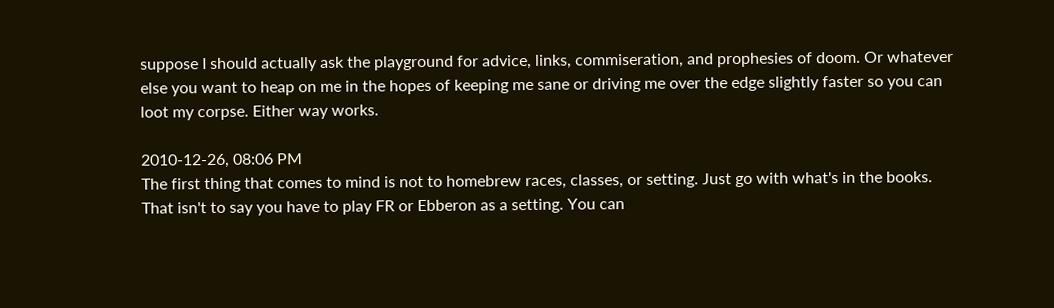suppose I should actually ask the playground for advice, links, commiseration, and prophesies of doom. Or whatever else you want to heap on me in the hopes of keeping me sane or driving me over the edge slightly faster so you can loot my corpse. Either way works.

2010-12-26, 08:06 PM
The first thing that comes to mind is not to homebrew races, classes, or setting. Just go with what's in the books. That isn't to say you have to play FR or Ebberon as a setting. You can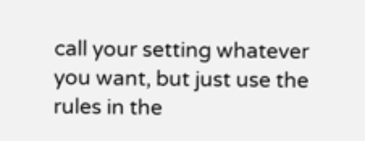call your setting whatever you want, but just use the rules in the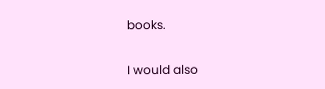books.

I would also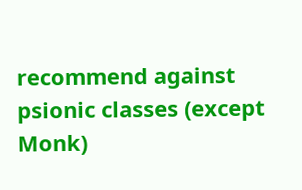recommend against psionic classes (except Monk)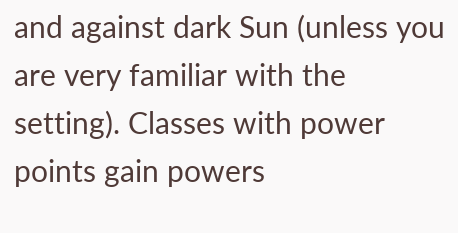and against dark Sun (unless you are very familiar with the setting). Classes with power points gain powers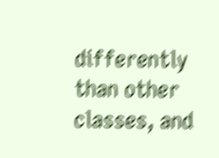differently than other classes, and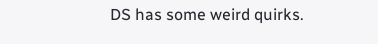DS has some weird quirks.